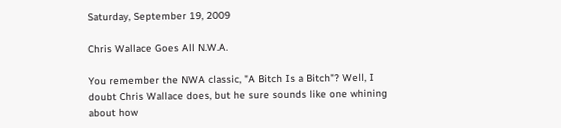Saturday, September 19, 2009

Chris Wallace Goes All N.W.A.

You remember the NWA classic, "A Bitch Is a Bitch"? Well, I doubt Chris Wallace does, but he sure sounds like one whining about how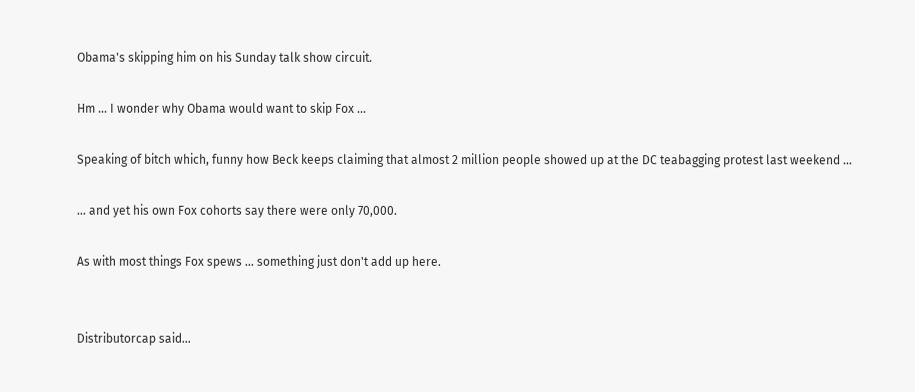Obama's skipping him on his Sunday talk show circuit.

Hm ... I wonder why Obama would want to skip Fox ...

Speaking of bitch which, funny how Beck keeps claiming that almost 2 million people showed up at the DC teabagging protest last weekend ...

... and yet his own Fox cohorts say there were only 70,000.

As with most things Fox spews ... something just don't add up here.


Distributorcap said...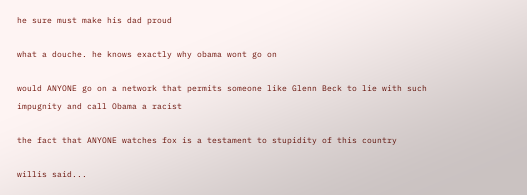he sure must make his dad proud

what a douche. he knows exactly why obama wont go on

would ANYONE go on a network that permits someone like Glenn Beck to lie with such impugnity and call Obama a racist

the fact that ANYONE watches fox is a testament to stupidity of this country

willis said...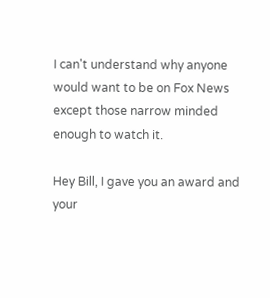I can't understand why anyone would want to be on Fox News except those narrow minded enough to watch it.

Hey Bill, I gave you an award and your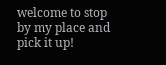welcome to stop by my place and pick it up!